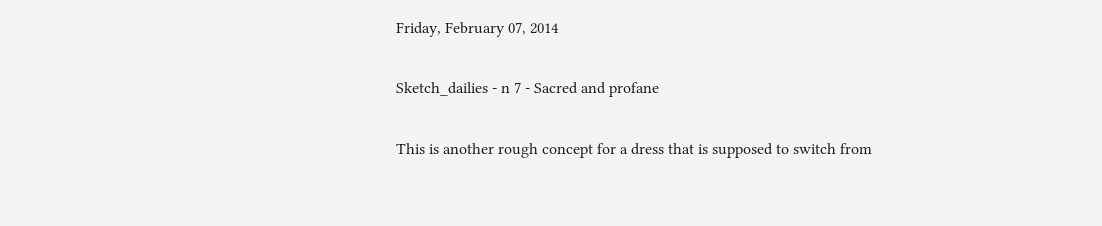Friday, February 07, 2014

Sketch_dailies - n 7 - Sacred and profane

This is another rough concept for a dress that is supposed to switch from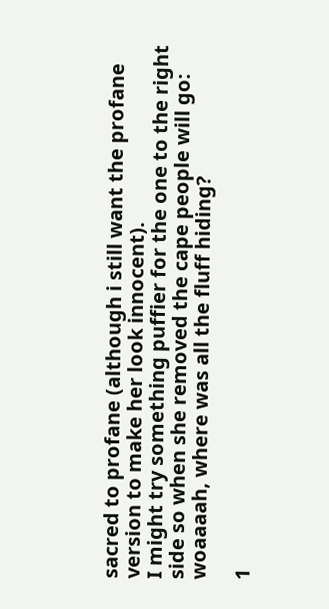sacred to profane (although i still want the profane version to make her look innocent).
I might try something puffier for the one to the right side so when she removed the cape people will go: woaaaah, where was all the fluff hiding?

1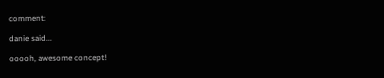comment:

danie said...

ooooh, awesome concept!